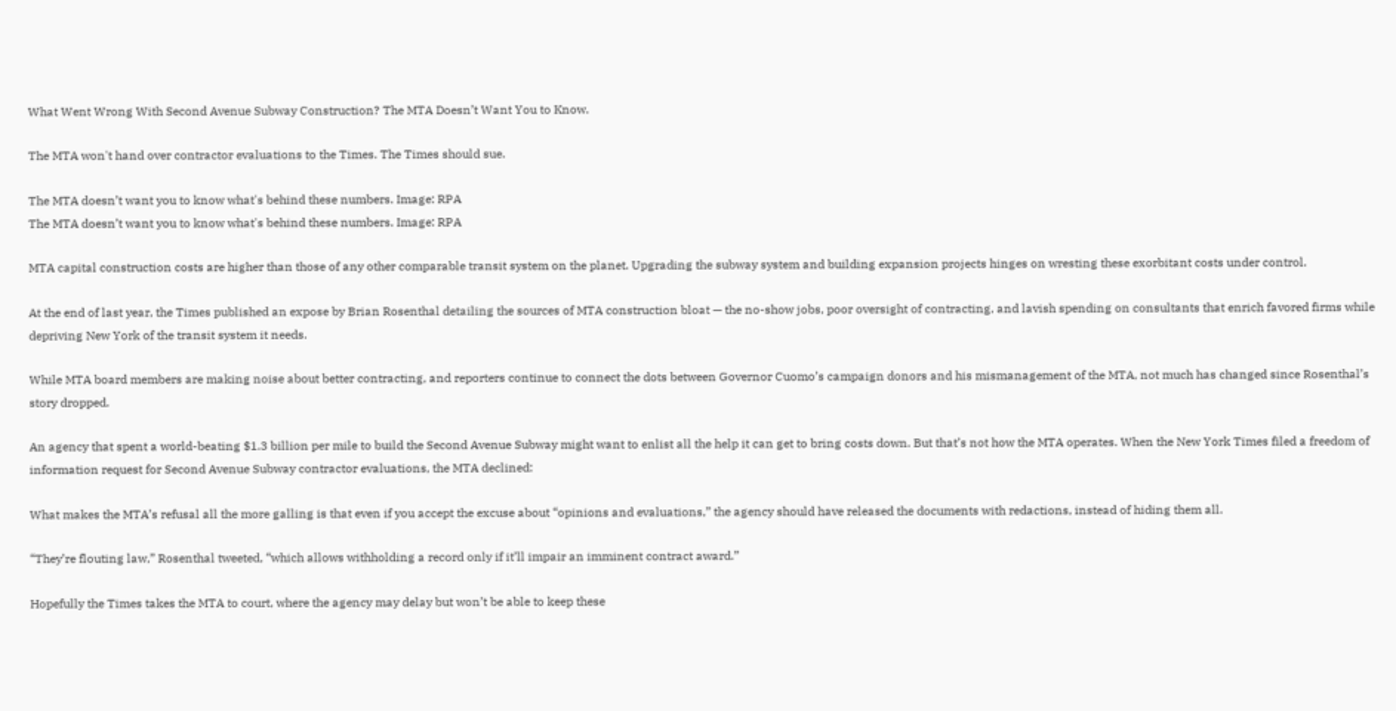What Went Wrong With Second Avenue Subway Construction? The MTA Doesn’t Want You to Know.

The MTA won't hand over contractor evaluations to the Times. The Times should sue.

The MTA doesn’t want you to know what's behind these numbers. Image: RPA
The MTA doesn’t want you to know what's behind these numbers. Image: RPA

MTA capital construction costs are higher than those of any other comparable transit system on the planet. Upgrading the subway system and building expansion projects hinges on wresting these exorbitant costs under control.

At the end of last year, the Times published an expose by Brian Rosenthal detailing the sources of MTA construction bloat — the no-show jobs, poor oversight of contracting, and lavish spending on consultants that enrich favored firms while depriving New York of the transit system it needs.

While MTA board members are making noise about better contracting, and reporters continue to connect the dots between Governor Cuomo’s campaign donors and his mismanagement of the MTA, not much has changed since Rosenthal’s story dropped.

An agency that spent a world-beating $1.3 billion per mile to build the Second Avenue Subway might want to enlist all the help it can get to bring costs down. But that’s not how the MTA operates. When the New York Times filed a freedom of information request for Second Avenue Subway contractor evaluations, the MTA declined:

What makes the MTA’s refusal all the more galling is that even if you accept the excuse about “opinions and evaluations,” the agency should have released the documents with redactions, instead of hiding them all.

“They’re flouting law,” Rosenthal tweeted, “which allows withholding a record only if it’ll impair an imminent contract award.”

Hopefully the Times takes the MTA to court, where the agency may delay but won’t be able to keep these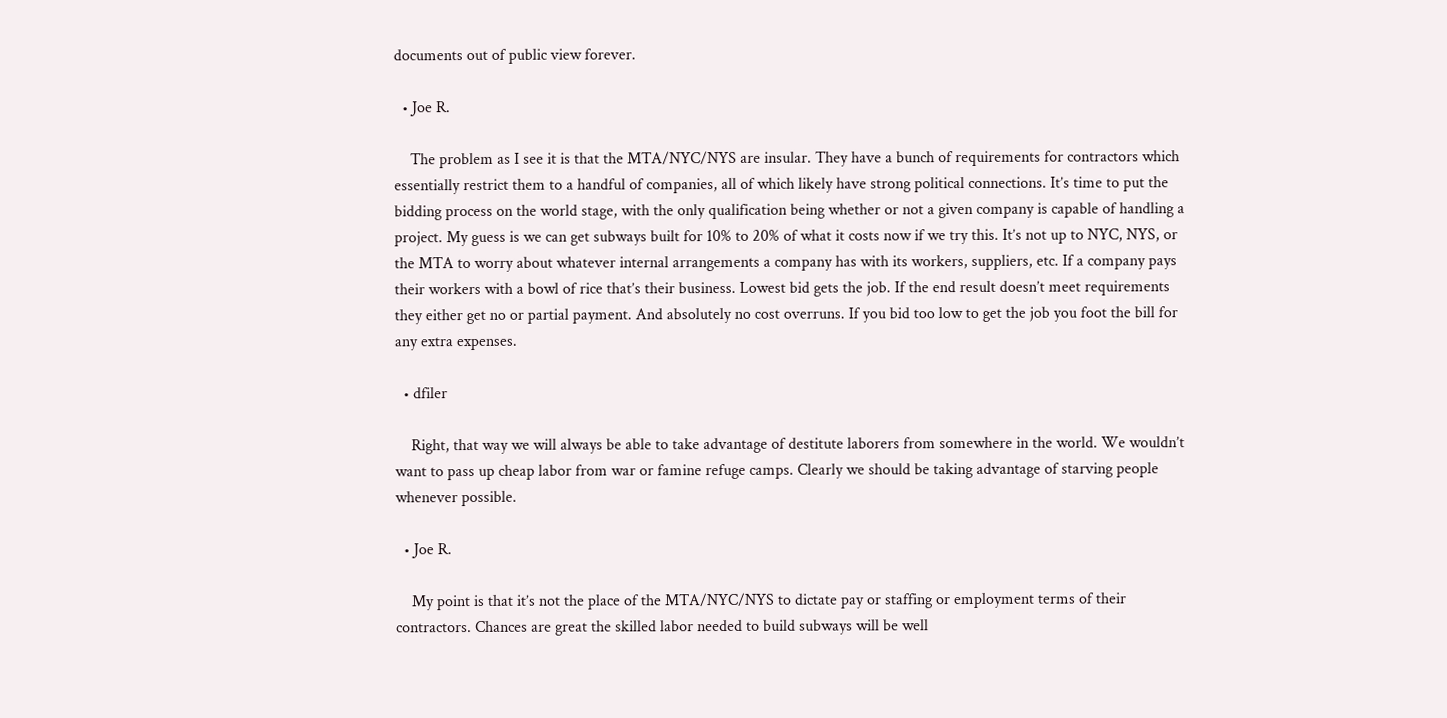documents out of public view forever.

  • Joe R.

    The problem as I see it is that the MTA/NYC/NYS are insular. They have a bunch of requirements for contractors which essentially restrict them to a handful of companies, all of which likely have strong political connections. It’s time to put the bidding process on the world stage, with the only qualification being whether or not a given company is capable of handling a project. My guess is we can get subways built for 10% to 20% of what it costs now if we try this. It’s not up to NYC, NYS, or the MTA to worry about whatever internal arrangements a company has with its workers, suppliers, etc. If a company pays their workers with a bowl of rice that’s their business. Lowest bid gets the job. If the end result doesn’t meet requirements they either get no or partial payment. And absolutely no cost overruns. If you bid too low to get the job you foot the bill for any extra expenses.

  • dfiler

    Right, that way we will always be able to take advantage of destitute laborers from somewhere in the world. We wouldn’t want to pass up cheap labor from war or famine refuge camps. Clearly we should be taking advantage of starving people whenever possible.

  • Joe R.

    My point is that it’s not the place of the MTA/NYC/NYS to dictate pay or staffing or employment terms of their contractors. Chances are great the skilled labor needed to build subways will be well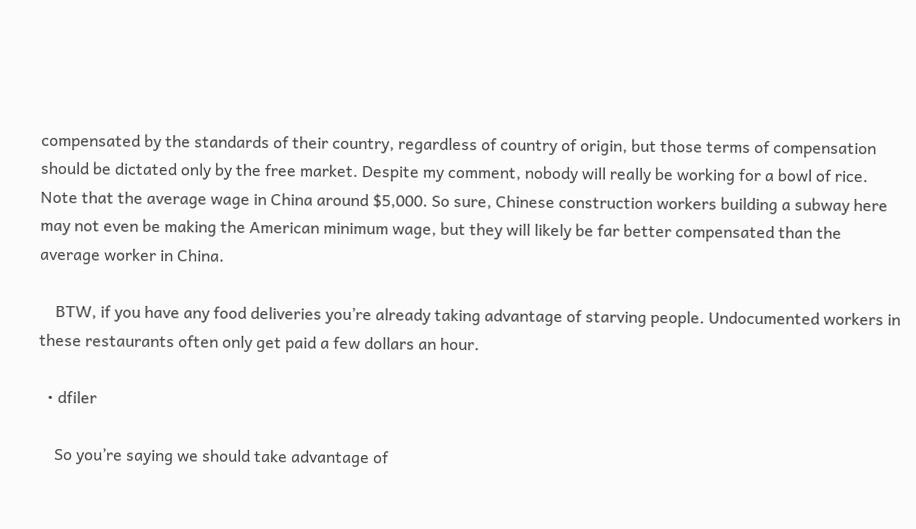compensated by the standards of their country, regardless of country of origin, but those terms of compensation should be dictated only by the free market. Despite my comment, nobody will really be working for a bowl of rice. Note that the average wage in China around $5,000. So sure, Chinese construction workers building a subway here may not even be making the American minimum wage, but they will likely be far better compensated than the average worker in China.

    BTW, if you have any food deliveries you’re already taking advantage of starving people. Undocumented workers in these restaurants often only get paid a few dollars an hour.

  • dfiler

    So you’re saying we should take advantage of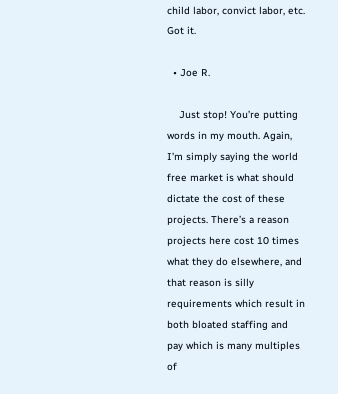child labor, convict labor, etc. Got it.

  • Joe R.

    Just stop! You’re putting words in my mouth. Again, I’m simply saying the world free market is what should dictate the cost of these projects. There’s a reason projects here cost 10 times what they do elsewhere, and that reason is silly requirements which result in both bloated staffing and pay which is many multiples of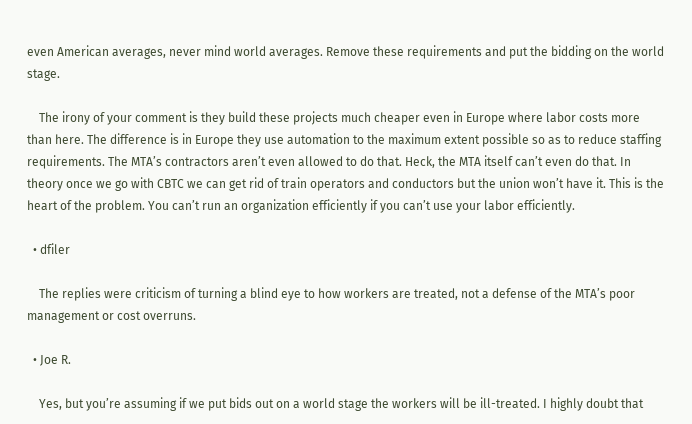even American averages, never mind world averages. Remove these requirements and put the bidding on the world stage.

    The irony of your comment is they build these projects much cheaper even in Europe where labor costs more than here. The difference is in Europe they use automation to the maximum extent possible so as to reduce staffing requirements. The MTA’s contractors aren’t even allowed to do that. Heck, the MTA itself can’t even do that. In theory once we go with CBTC we can get rid of train operators and conductors but the union won’t have it. This is the heart of the problem. You can’t run an organization efficiently if you can’t use your labor efficiently.

  • dfiler

    The replies were criticism of turning a blind eye to how workers are treated, not a defense of the MTA’s poor management or cost overruns.

  • Joe R.

    Yes, but you’re assuming if we put bids out on a world stage the workers will be ill-treated. I highly doubt that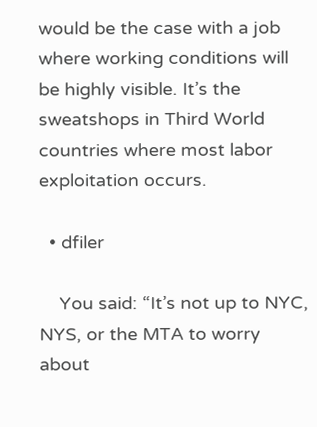would be the case with a job where working conditions will be highly visible. It’s the sweatshops in Third World countries where most labor exploitation occurs.

  • dfiler

    You said: “It’s not up to NYC, NYS, or the MTA to worry about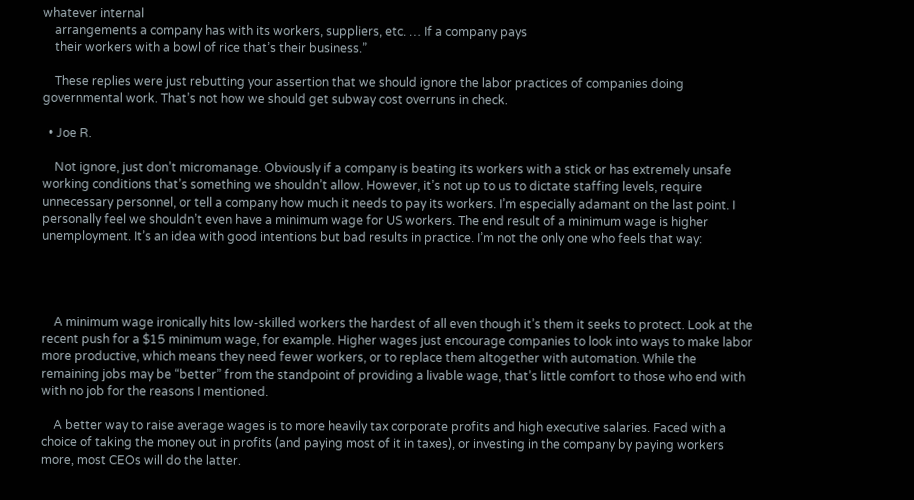whatever internal
    arrangements a company has with its workers, suppliers, etc. … If a company pays
    their workers with a bowl of rice that’s their business.”

    These replies were just rebutting your assertion that we should ignore the labor practices of companies doing governmental work. That’s not how we should get subway cost overruns in check.

  • Joe R.

    Not ignore, just don’t micromanage. Obviously if a company is beating its workers with a stick or has extremely unsafe working conditions that’s something we shouldn’t allow. However, it’s not up to us to dictate staffing levels, require unnecessary personnel, or tell a company how much it needs to pay its workers. I’m especially adamant on the last point. I personally feel we shouldn’t even have a minimum wage for US workers. The end result of a minimum wage is higher unemployment. It’s an idea with good intentions but bad results in practice. I’m not the only one who feels that way:




    A minimum wage ironically hits low-skilled workers the hardest of all even though it’s them it seeks to protect. Look at the recent push for a $15 minimum wage, for example. Higher wages just encourage companies to look into ways to make labor more productive, which means they need fewer workers, or to replace them altogether with automation. While the remaining jobs may be “better” from the standpoint of providing a livable wage, that’s little comfort to those who end with with no job for the reasons I mentioned.

    A better way to raise average wages is to more heavily tax corporate profits and high executive salaries. Faced with a choice of taking the money out in profits (and paying most of it in taxes), or investing in the company by paying workers more, most CEOs will do the latter.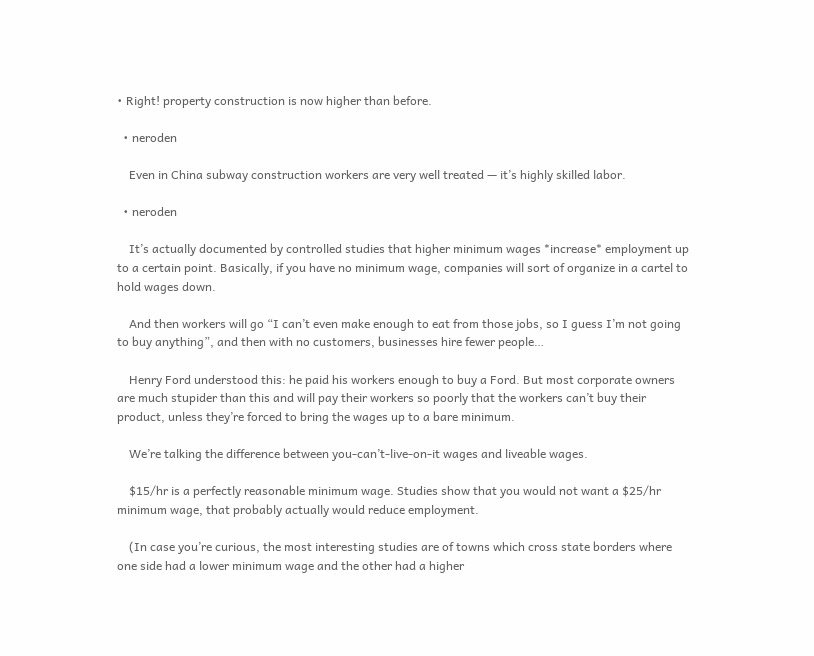• Right! property construction is now higher than before.

  • neroden

    Even in China subway construction workers are very well treated — it’s highly skilled labor.

  • neroden

    It’s actually documented by controlled studies that higher minimum wages *increase* employment up to a certain point. Basically, if you have no minimum wage, companies will sort of organize in a cartel to hold wages down.

    And then workers will go “I can’t even make enough to eat from those jobs, so I guess I’m not going to buy anything”, and then with no customers, businesses hire fewer people…

    Henry Ford understood this: he paid his workers enough to buy a Ford. But most corporate owners are much stupider than this and will pay their workers so poorly that the workers can’t buy their product, unless they’re forced to bring the wages up to a bare minimum.

    We’re talking the difference between you-can’t-live-on-it wages and liveable wages.

    $15/hr is a perfectly reasonable minimum wage. Studies show that you would not want a $25/hr minimum wage, that probably actually would reduce employment.

    (In case you’re curious, the most interesting studies are of towns which cross state borders where one side had a lower minimum wage and the other had a higher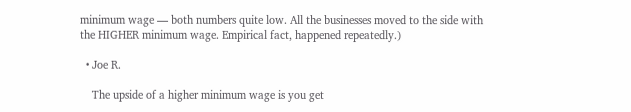minimum wage — both numbers quite low. All the businesses moved to the side with the HIGHER minimum wage. Empirical fact, happened repeatedly.)

  • Joe R.

    The upside of a higher minimum wage is you get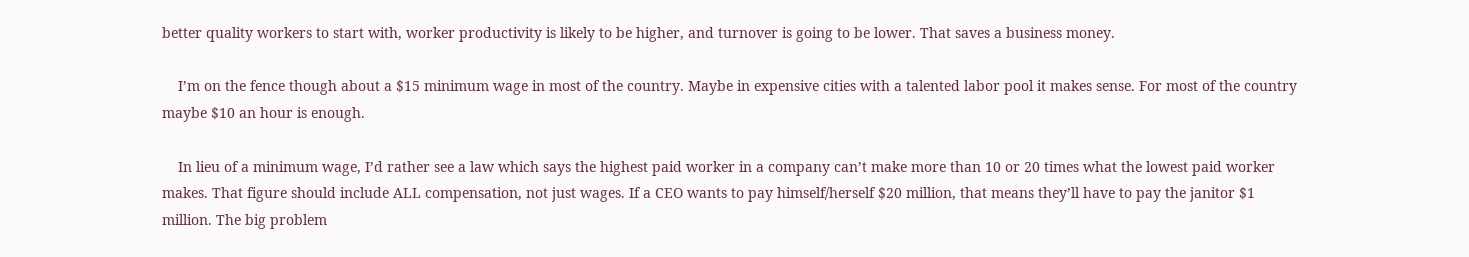better quality workers to start with, worker productivity is likely to be higher, and turnover is going to be lower. That saves a business money.

    I’m on the fence though about a $15 minimum wage in most of the country. Maybe in expensive cities with a talented labor pool it makes sense. For most of the country maybe $10 an hour is enough.

    In lieu of a minimum wage, I’d rather see a law which says the highest paid worker in a company can’t make more than 10 or 20 times what the lowest paid worker makes. That figure should include ALL compensation, not just wages. If a CEO wants to pay himself/herself $20 million, that means they’ll have to pay the janitor $1 million. The big problem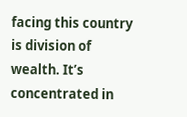facing this country is division of wealth. It’s concentrated in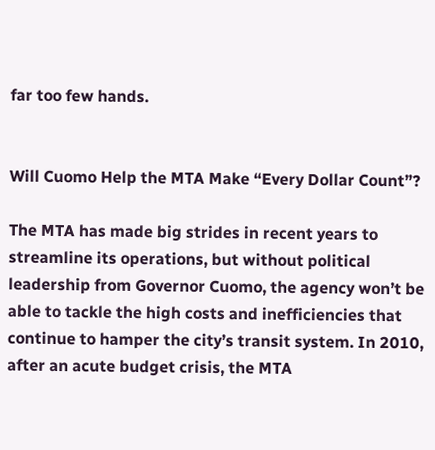far too few hands.


Will Cuomo Help the MTA Make “Every Dollar Count”?

The MTA has made big strides in recent years to streamline its operations, but without political leadership from Governor Cuomo, the agency won’t be able to tackle the high costs and inefficiencies that continue to hamper the city’s transit system. In 2010, after an acute budget crisis, the MTA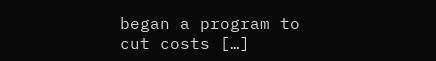began a program to cut costs […]